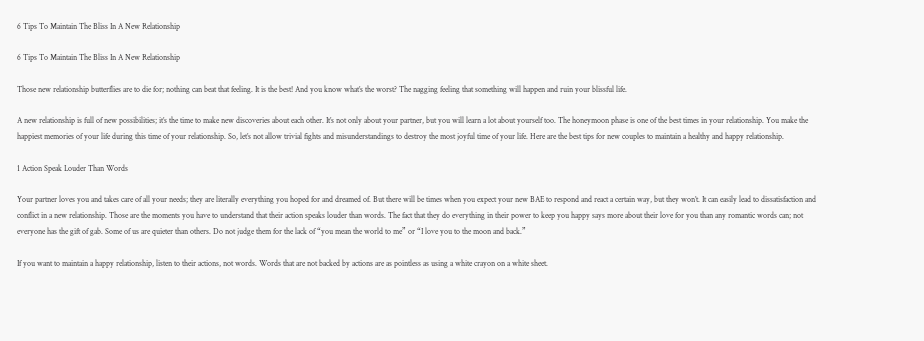6 Tips To Maintain The Bliss In A New Relationship

6 Tips To Maintain The Bliss In A New Relationship

Those new relationship butterflies are to die for; nothing can beat that feeling. It is the best! And you know what’s the worst? The nagging feeling that something will happen and ruin your blissful life.

A new relationship is full of new possibilities; it’s the time to make new discoveries about each other. It’s not only about your partner, but you will learn a lot about yourself too. The honeymoon phase is one of the best times in your relationship. You make the happiest memories of your life during this time of your relationship. So, let’s not allow trivial fights and misunderstandings to destroy the most joyful time of your life. Here are the best tips for new couples to maintain a healthy and happy relationship.

1 Action Speak Louder Than Words

Your partner loves you and takes care of all your needs; they are literally everything you hoped for and dreamed of. But there will be times when you expect your new BAE to respond and react a certain way, but they won’t. It can easily lead to dissatisfaction and conflict in a new relationship. Those are the moments you have to understand that their action speaks louder than words. The fact that they do everything in their power to keep you happy says more about their love for you than any romantic words can; not everyone has the gift of gab. Some of us are quieter than others. Do not judge them for the lack of “you mean the world to me” or “I love you to the moon and back.”

If you want to maintain a happy relationship, listen to their actions, not words. Words that are not backed by actions are as pointless as using a white crayon on a white sheet.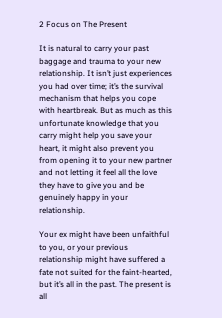2 Focus on The Present

It is natural to carry your past baggage and trauma to your new relationship. It isn’t just experiences you had over time; it’s the survival mechanism that helps you cope with heartbreak. But as much as this unfortunate knowledge that you carry might help you save your heart, it might also prevent you from opening it to your new partner and not letting it feel all the love they have to give you and be genuinely happy in your relationship.

Your ex might have been unfaithful to you, or your previous relationship might have suffered a fate not suited for the faint-hearted, but it’s all in the past. The present is all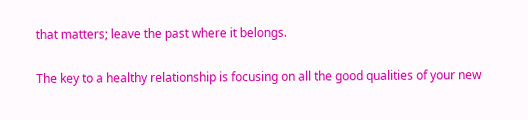that matters; leave the past where it belongs.

The key to a healthy relationship is focusing on all the good qualities of your new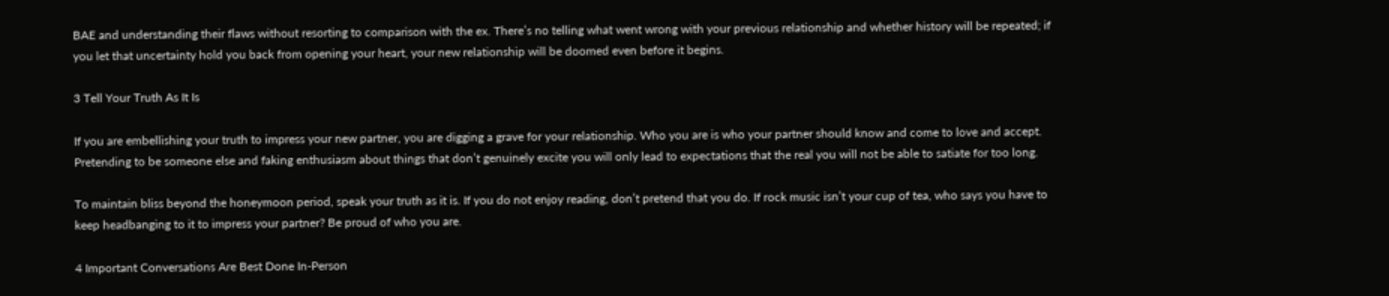BAE and understanding their flaws without resorting to comparison with the ex. There’s no telling what went wrong with your previous relationship and whether history will be repeated; if you let that uncertainty hold you back from opening your heart, your new relationship will be doomed even before it begins.

3 Tell Your Truth As It Is

If you are embellishing your truth to impress your new partner, you are digging a grave for your relationship. Who you are is who your partner should know and come to love and accept. Pretending to be someone else and faking enthusiasm about things that don’t genuinely excite you will only lead to expectations that the real you will not be able to satiate for too long.

To maintain bliss beyond the honeymoon period, speak your truth as it is. If you do not enjoy reading, don’t pretend that you do. If rock music isn’t your cup of tea, who says you have to keep headbanging to it to impress your partner? Be proud of who you are.

4 Important Conversations Are Best Done In-Person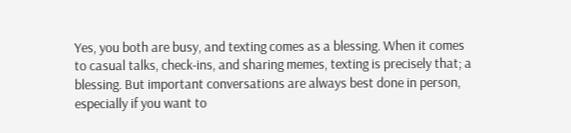Yes, you both are busy, and texting comes as a blessing. When it comes to casual talks, check-ins, and sharing memes, texting is precisely that; a blessing. But important conversations are always best done in person, especially if you want to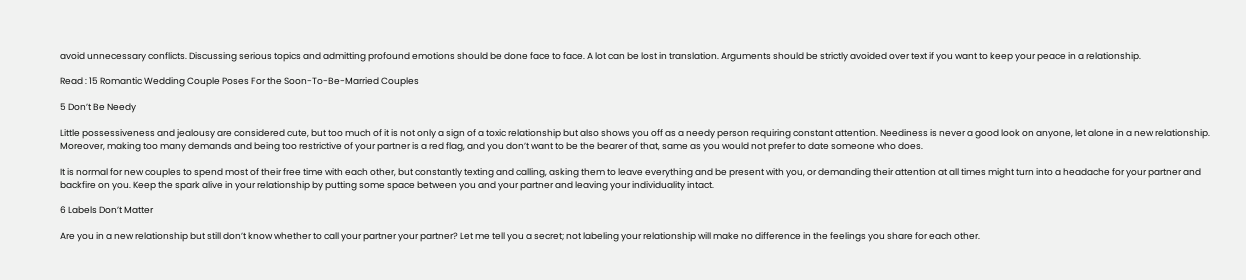avoid unnecessary conflicts. Discussing serious topics and admitting profound emotions should be done face to face. A lot can be lost in translation. Arguments should be strictly avoided over text if you want to keep your peace in a relationship.

Read : 15 Romantic Wedding Couple Poses For the Soon-To-Be-Married Couples

5 Don’t Be Needy

Little possessiveness and jealousy are considered cute, but too much of it is not only a sign of a toxic relationship but also shows you off as a needy person requiring constant attention. Neediness is never a good look on anyone, let alone in a new relationship. Moreover, making too many demands and being too restrictive of your partner is a red flag, and you don’t want to be the bearer of that, same as you would not prefer to date someone who does.

It is normal for new couples to spend most of their free time with each other, but constantly texting and calling, asking them to leave everything and be present with you, or demanding their attention at all times might turn into a headache for your partner and backfire on you. Keep the spark alive in your relationship by putting some space between you and your partner and leaving your individuality intact.

6 Labels Don’t Matter

Are you in a new relationship but still don’t know whether to call your partner your partner? Let me tell you a secret; not labeling your relationship will make no difference in the feelings you share for each other.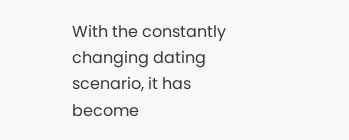With the constantly changing dating scenario, it has become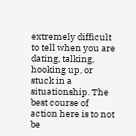extremely difficult to tell when you are dating, talking, hooking up, or stuck in a situationship. The best course of action here is to not be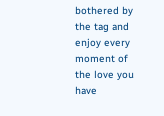bothered by the tag and enjoy every moment of the love you have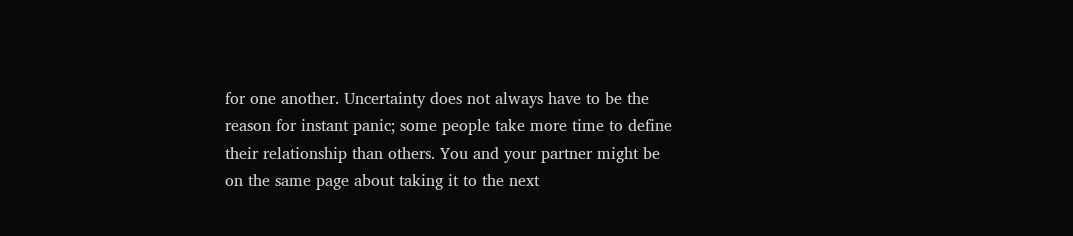for one another. Uncertainty does not always have to be the reason for instant panic; some people take more time to define their relationship than others. You and your partner might be on the same page about taking it to the next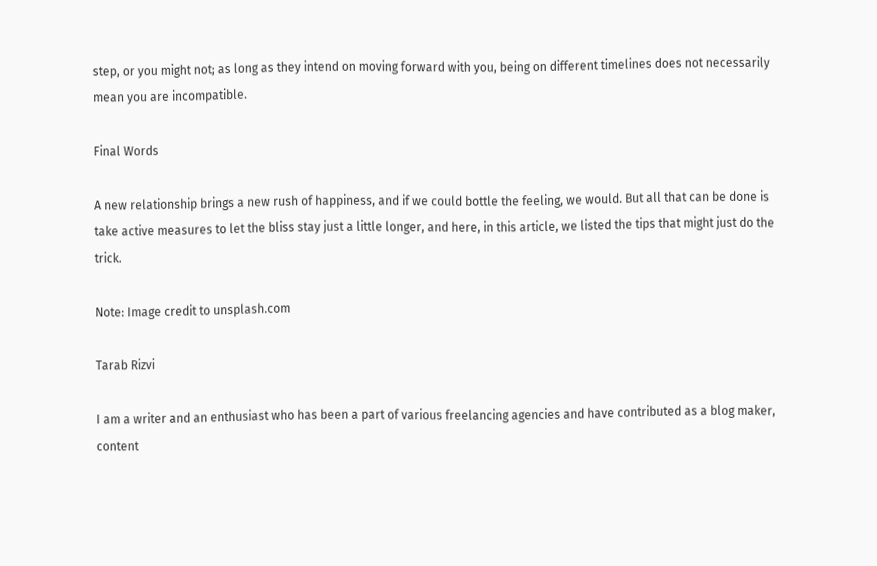step, or you might not; as long as they intend on moving forward with you, being on different timelines does not necessarily mean you are incompatible.

Final Words

A new relationship brings a new rush of happiness, and if we could bottle the feeling, we would. But all that can be done is take active measures to let the bliss stay just a little longer, and here, in this article, we listed the tips that might just do the trick.

Note: Image credit to unsplash.com

Tarab Rizvi

I am a writer and an enthusiast who has been a part of various freelancing agencies and have contributed as a blog maker, content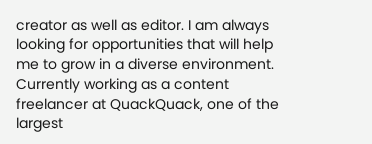creator as well as editor. I am always looking for opportunities that will help me to grow in a diverse environment. Currently working as a content freelancer at QuackQuack, one of the largest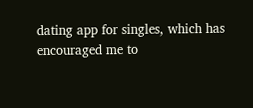dating app for singles, which has encouraged me to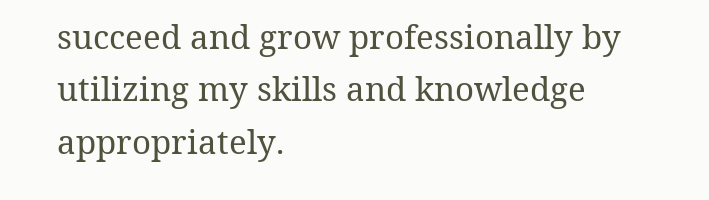succeed and grow professionally by utilizing my skills and knowledge appropriately.